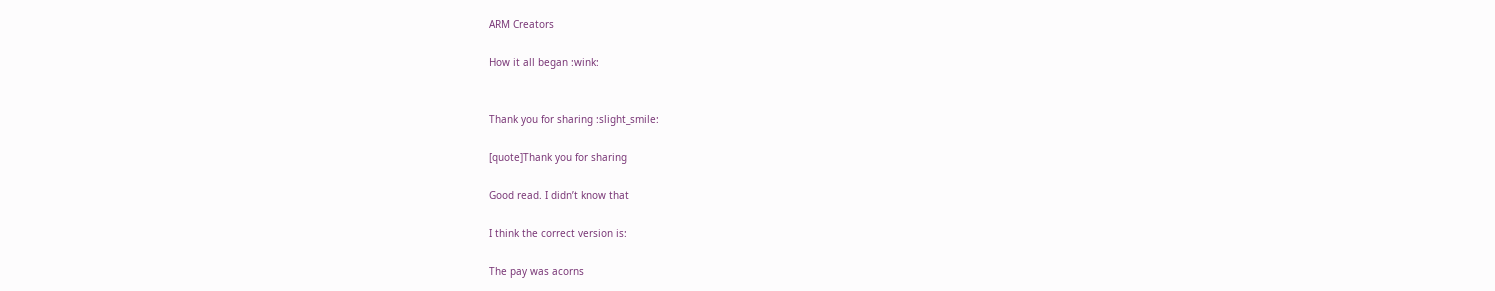ARM Creators

How it all began :wink:


Thank you for sharing :slight_smile:

[quote]Thank you for sharing

Good read. I didn’t know that

I think the correct version is:

The pay was acorns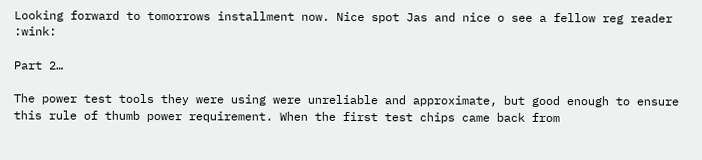Looking forward to tomorrows installment now. Nice spot Jas and nice o see a fellow reg reader :wink:

Part 2…

The power test tools they were using were unreliable and approximate, but good enough to ensure this rule of thumb power requirement. When the first test chips came back from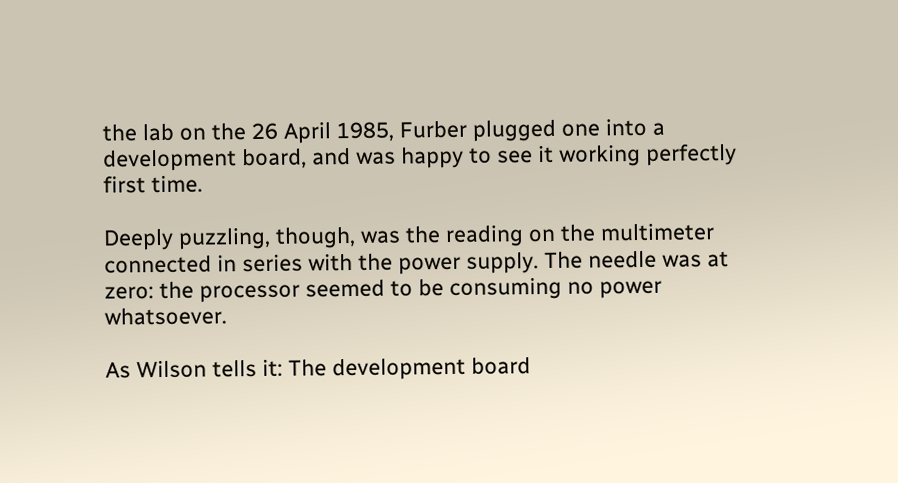the lab on the 26 April 1985, Furber plugged one into a development board, and was happy to see it working perfectly first time.

Deeply puzzling, though, was the reading on the multimeter connected in series with the power supply. The needle was at zero: the processor seemed to be consuming no power whatsoever.

As Wilson tells it: The development board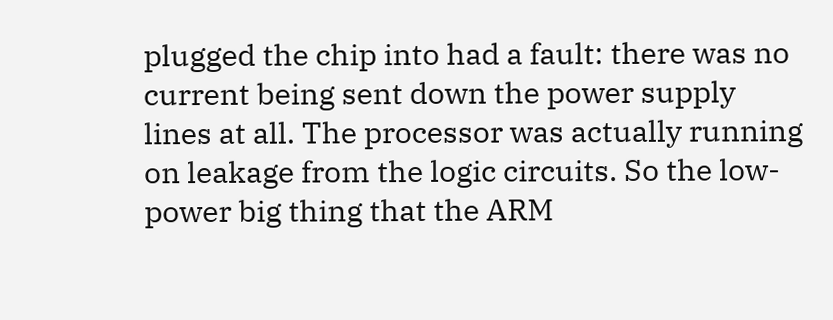plugged the chip into had a fault: there was no current being sent down the power supply lines at all. The processor was actually running on leakage from the logic circuits. So the low-power big thing that the ARM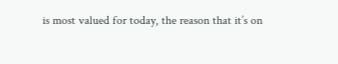is most valued for today, the reason that it’s on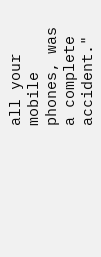all your mobile phones, was a complete accident."